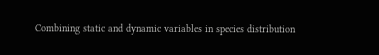Combining static and dynamic variables in species distribution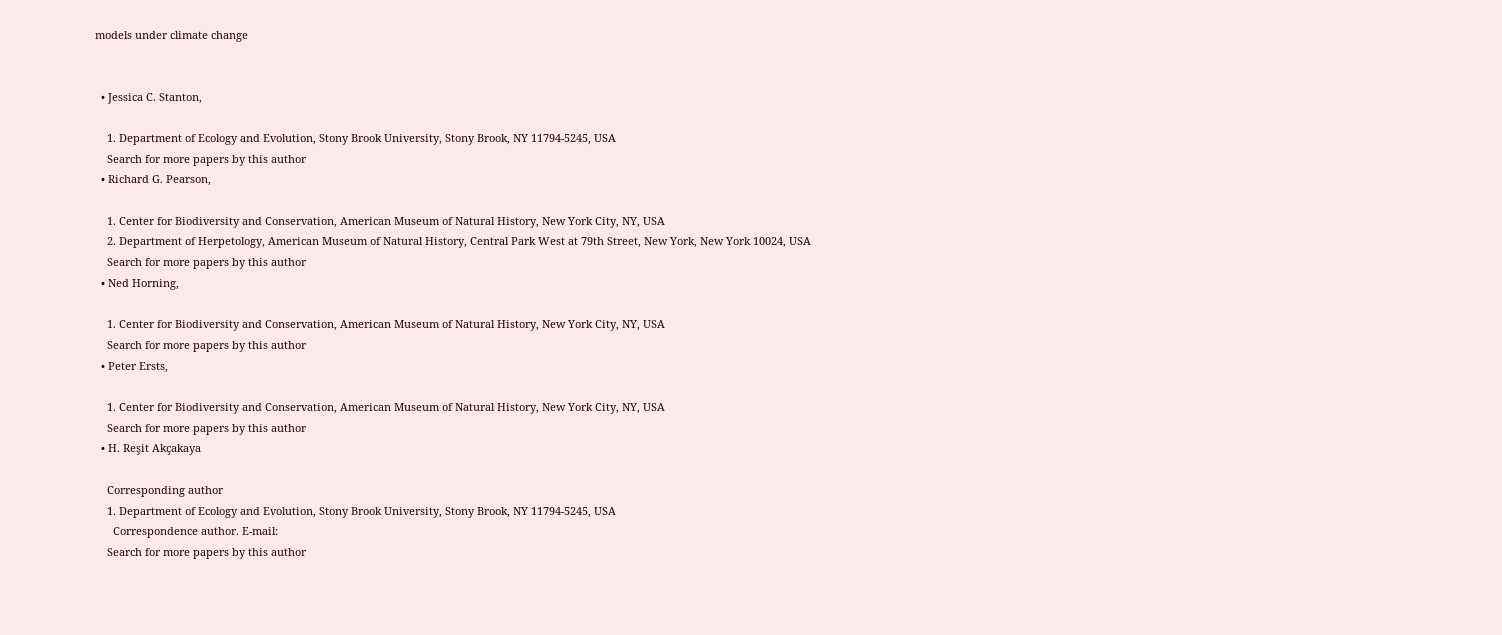models under climate change


  • Jessica C. Stanton,

    1. Department of Ecology and Evolution, Stony Brook University, Stony Brook, NY 11794-5245, USA
    Search for more papers by this author
  • Richard G. Pearson,

    1. Center for Biodiversity and Conservation, American Museum of Natural History, New York City, NY, USA
    2. Department of Herpetology, American Museum of Natural History, Central Park West at 79th Street, New York, New York 10024, USA
    Search for more papers by this author
  • Ned Horning,

    1. Center for Biodiversity and Conservation, American Museum of Natural History, New York City, NY, USA
    Search for more papers by this author
  • Peter Ersts,

    1. Center for Biodiversity and Conservation, American Museum of Natural History, New York City, NY, USA
    Search for more papers by this author
  • H. Reşit Akçakaya

    Corresponding author
    1. Department of Ecology and Evolution, Stony Brook University, Stony Brook, NY 11794-5245, USA
      Correspondence author. E-mail:
    Search for more papers by this author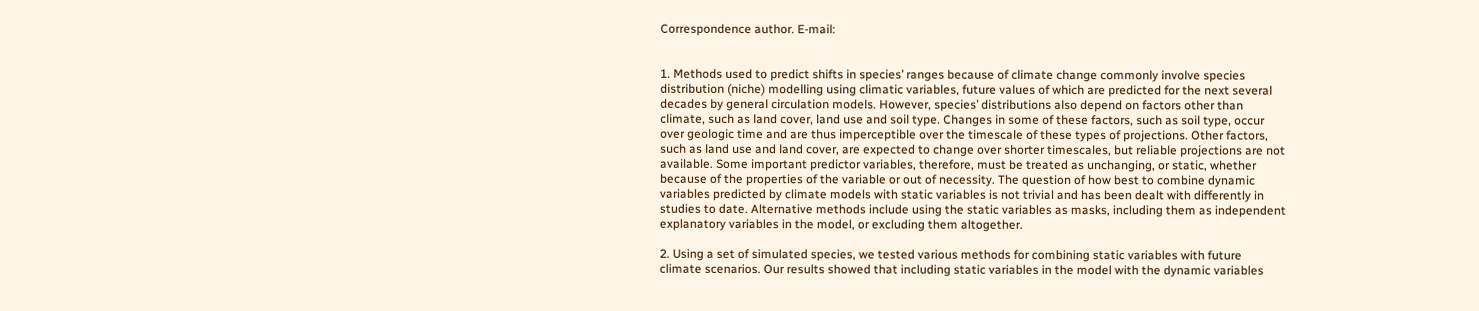Correspondence author. E-mail:


1. Methods used to predict shifts in species’ ranges because of climate change commonly involve species distribution (niche) modelling using climatic variables, future values of which are predicted for the next several decades by general circulation models. However, species’ distributions also depend on factors other than climate, such as land cover, land use and soil type. Changes in some of these factors, such as soil type, occur over geologic time and are thus imperceptible over the timescale of these types of projections. Other factors, such as land use and land cover, are expected to change over shorter timescales, but reliable projections are not available. Some important predictor variables, therefore, must be treated as unchanging, or static, whether because of the properties of the variable or out of necessity. The question of how best to combine dynamic variables predicted by climate models with static variables is not trivial and has been dealt with differently in studies to date. Alternative methods include using the static variables as masks, including them as independent explanatory variables in the model, or excluding them altogether.

2. Using a set of simulated species, we tested various methods for combining static variables with future climate scenarios. Our results showed that including static variables in the model with the dynamic variables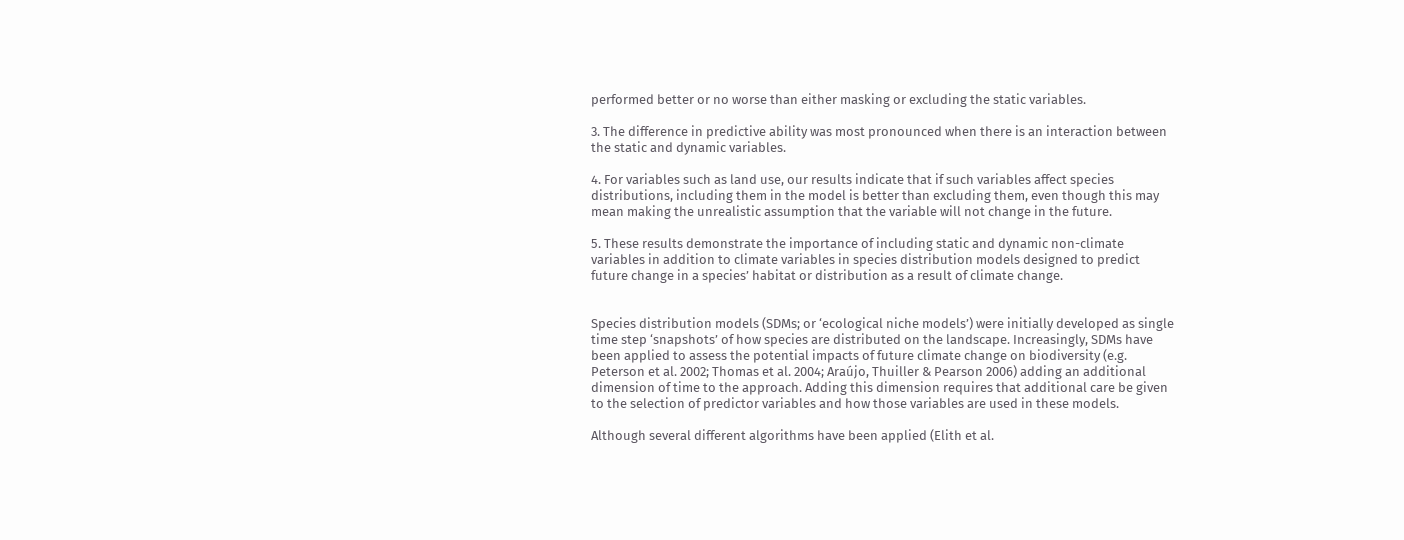performed better or no worse than either masking or excluding the static variables.

3. The difference in predictive ability was most pronounced when there is an interaction between the static and dynamic variables.

4. For variables such as land use, our results indicate that if such variables affect species distributions, including them in the model is better than excluding them, even though this may mean making the unrealistic assumption that the variable will not change in the future.

5. These results demonstrate the importance of including static and dynamic non-climate variables in addition to climate variables in species distribution models designed to predict future change in a species’ habitat or distribution as a result of climate change.


Species distribution models (SDMs; or ‘ecological niche models’) were initially developed as single time step ‘snapshots’ of how species are distributed on the landscape. Increasingly, SDMs have been applied to assess the potential impacts of future climate change on biodiversity (e.g. Peterson et al. 2002; Thomas et al. 2004; Araújo, Thuiller & Pearson 2006) adding an additional dimension of time to the approach. Adding this dimension requires that additional care be given to the selection of predictor variables and how those variables are used in these models.

Although several different algorithms have been applied (Elith et al.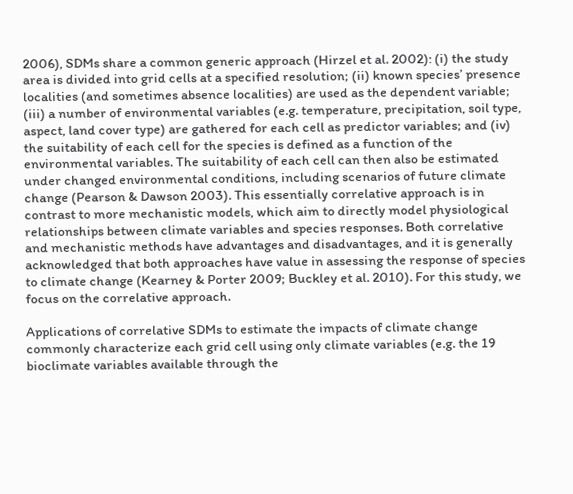2006), SDMs share a common generic approach (Hirzel et al. 2002): (i) the study area is divided into grid cells at a specified resolution; (ii) known species’ presence localities (and sometimes absence localities) are used as the dependent variable; (iii) a number of environmental variables (e.g. temperature, precipitation, soil type, aspect, land cover type) are gathered for each cell as predictor variables; and (iv) the suitability of each cell for the species is defined as a function of the environmental variables. The suitability of each cell can then also be estimated under changed environmental conditions, including scenarios of future climate change (Pearson & Dawson 2003). This essentially correlative approach is in contrast to more mechanistic models, which aim to directly model physiological relationships between climate variables and species responses. Both correlative and mechanistic methods have advantages and disadvantages, and it is generally acknowledged that both approaches have value in assessing the response of species to climate change (Kearney & Porter 2009; Buckley et al. 2010). For this study, we focus on the correlative approach.

Applications of correlative SDMs to estimate the impacts of climate change commonly characterize each grid cell using only climate variables (e.g. the 19 bioclimate variables available through the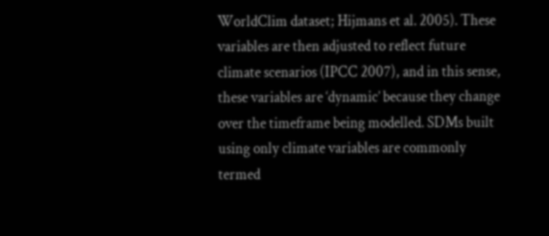WorldClim dataset; Hijmans et al. 2005). These variables are then adjusted to reflect future climate scenarios (IPCC 2007), and in this sense, these variables are ‘dynamic’ because they change over the timeframe being modelled. SDMs built using only climate variables are commonly termed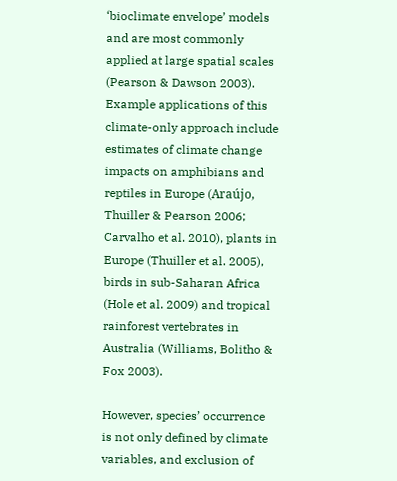‘bioclimate envelope’ models and are most commonly applied at large spatial scales (Pearson & Dawson 2003). Example applications of this climate-only approach include estimates of climate change impacts on amphibians and reptiles in Europe (Araújo, Thuiller & Pearson 2006; Carvalho et al. 2010), plants in Europe (Thuiller et al. 2005), birds in sub-Saharan Africa (Hole et al. 2009) and tropical rainforest vertebrates in Australia (Williams, Bolitho & Fox 2003).

However, species’ occurrence is not only defined by climate variables, and exclusion of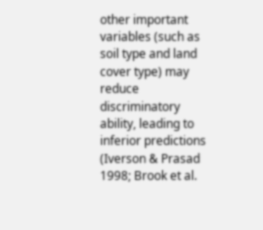other important variables (such as soil type and land cover type) may reduce discriminatory ability, leading to inferior predictions (Iverson & Prasad 1998; Brook et al.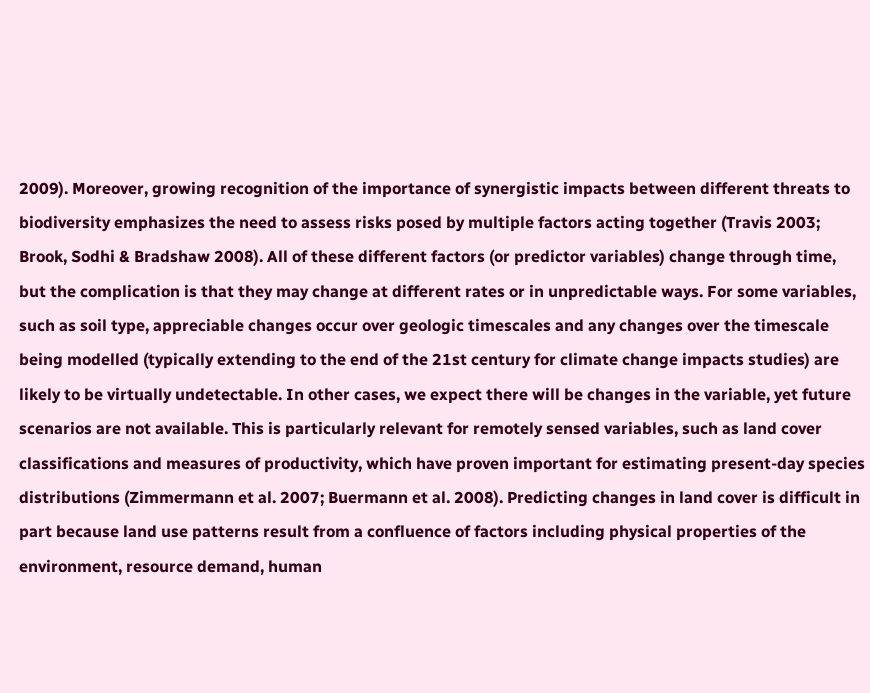2009). Moreover, growing recognition of the importance of synergistic impacts between different threats to biodiversity emphasizes the need to assess risks posed by multiple factors acting together (Travis 2003; Brook, Sodhi & Bradshaw 2008). All of these different factors (or predictor variables) change through time, but the complication is that they may change at different rates or in unpredictable ways. For some variables, such as soil type, appreciable changes occur over geologic timescales and any changes over the timescale being modelled (typically extending to the end of the 21st century for climate change impacts studies) are likely to be virtually undetectable. In other cases, we expect there will be changes in the variable, yet future scenarios are not available. This is particularly relevant for remotely sensed variables, such as land cover classifications and measures of productivity, which have proven important for estimating present-day species distributions (Zimmermann et al. 2007; Buermann et al. 2008). Predicting changes in land cover is difficult in part because land use patterns result from a confluence of factors including physical properties of the environment, resource demand, human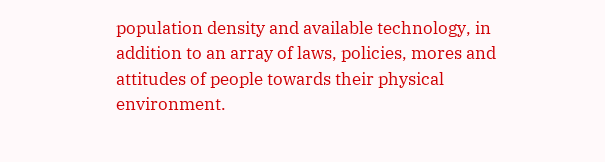population density and available technology, in addition to an array of laws, policies, mores and attitudes of people towards their physical environment.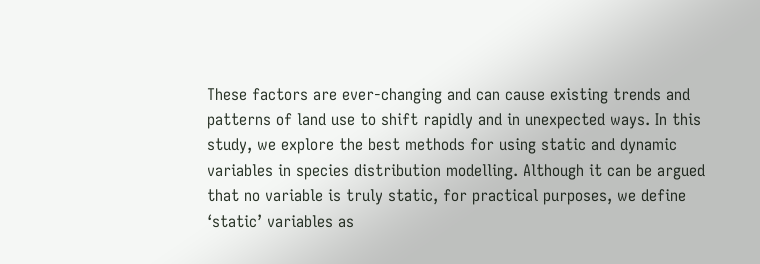These factors are ever-changing and can cause existing trends and patterns of land use to shift rapidly and in unexpected ways. In this study, we explore the best methods for using static and dynamic variables in species distribution modelling. Although it can be argued that no variable is truly static, for practical purposes, we define ‘static’ variables as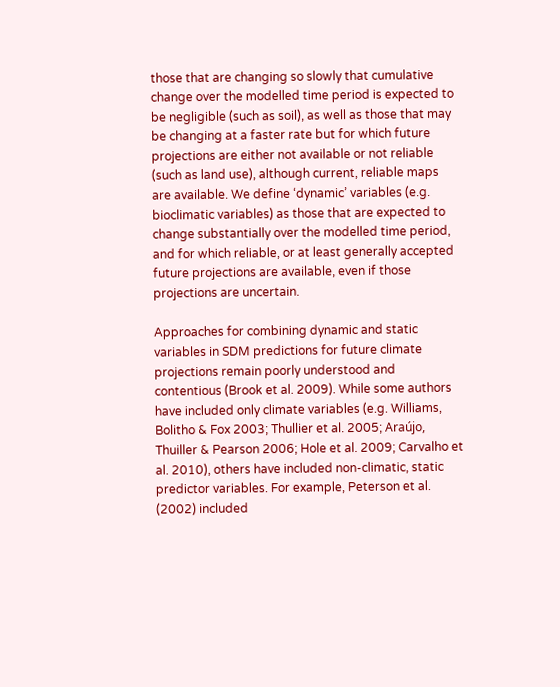those that are changing so slowly that cumulative change over the modelled time period is expected to be negligible (such as soil), as well as those that may be changing at a faster rate but for which future projections are either not available or not reliable (such as land use), although current, reliable maps are available. We define ‘dynamic’ variables (e.g. bioclimatic variables) as those that are expected to change substantially over the modelled time period, and for which reliable, or at least generally accepted future projections are available, even if those projections are uncertain.

Approaches for combining dynamic and static variables in SDM predictions for future climate projections remain poorly understood and contentious (Brook et al. 2009). While some authors have included only climate variables (e.g. Williams, Bolitho & Fox 2003; Thullier et al. 2005; Araújo, Thuiller & Pearson 2006; Hole et al. 2009; Carvalho et al. 2010), others have included non-climatic, static predictor variables. For example, Peterson et al. (2002) included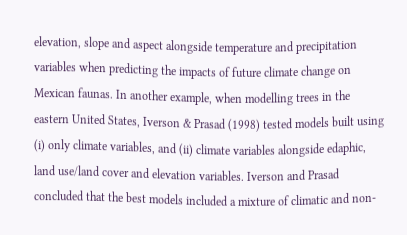elevation, slope and aspect alongside temperature and precipitation variables when predicting the impacts of future climate change on Mexican faunas. In another example, when modelling trees in the eastern United States, Iverson & Prasad (1998) tested models built using (i) only climate variables, and (ii) climate variables alongside edaphic, land use/land cover and elevation variables. Iverson and Prasad concluded that the best models included a mixture of climatic and non-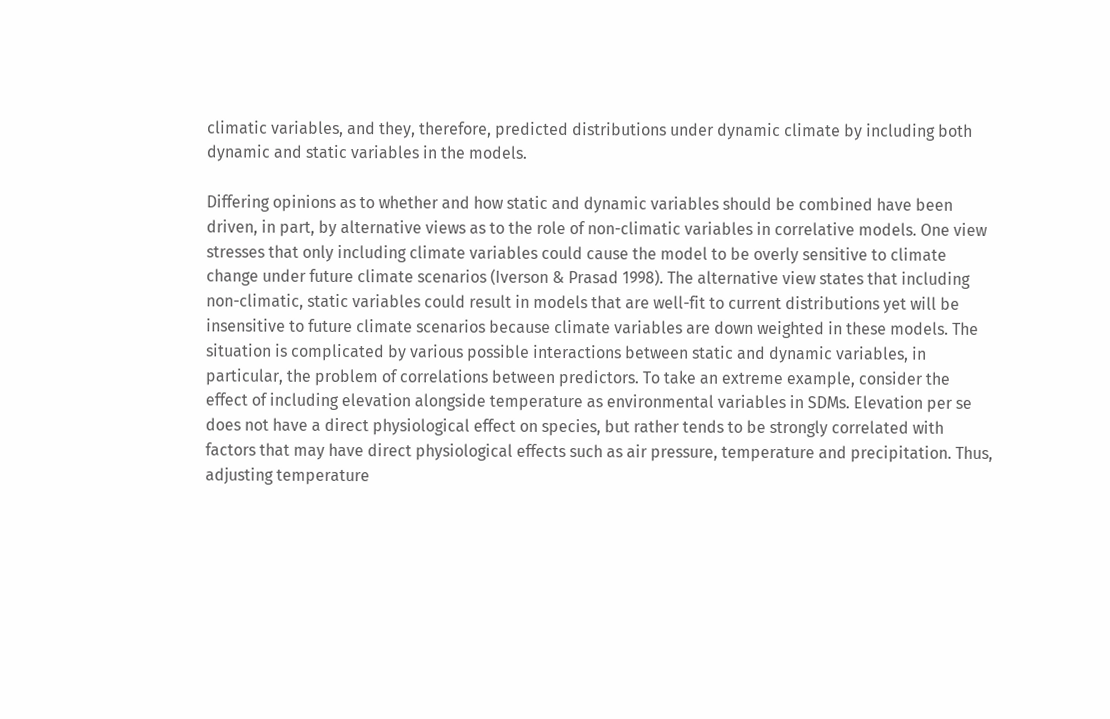climatic variables, and they, therefore, predicted distributions under dynamic climate by including both dynamic and static variables in the models.

Differing opinions as to whether and how static and dynamic variables should be combined have been driven, in part, by alternative views as to the role of non-climatic variables in correlative models. One view stresses that only including climate variables could cause the model to be overly sensitive to climate change under future climate scenarios (Iverson & Prasad 1998). The alternative view states that including non-climatic, static variables could result in models that are well-fit to current distributions yet will be insensitive to future climate scenarios because climate variables are down weighted in these models. The situation is complicated by various possible interactions between static and dynamic variables, in particular, the problem of correlations between predictors. To take an extreme example, consider the effect of including elevation alongside temperature as environmental variables in SDMs. Elevation per se does not have a direct physiological effect on species, but rather tends to be strongly correlated with factors that may have direct physiological effects such as air pressure, temperature and precipitation. Thus, adjusting temperature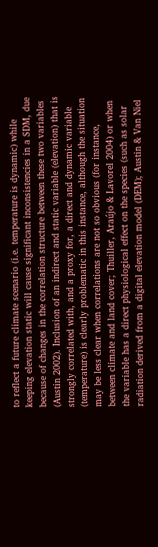to reflect a future climate scenario (i.e. temperature is dynamic) while keeping elevation static will cause significant inconsistencies in a SDM, due because of changes in the correlation structure between these two variables (Austin 2002). Inclusion of an indirect and static variable (elevation) that is strongly correlated with, and a proxy for, a direct and dynamic variable (temperature) is clearly problematic in this instance, although the situation may be less clear when correlations are not so obvious (for instance, between climate and land cover; Thuiller, Araújo & Lavorel 2004) or when the variable has a direct physiological effect on the species (such as solar radiation derived from a digital elevation model (DEM); Austin & Van Niel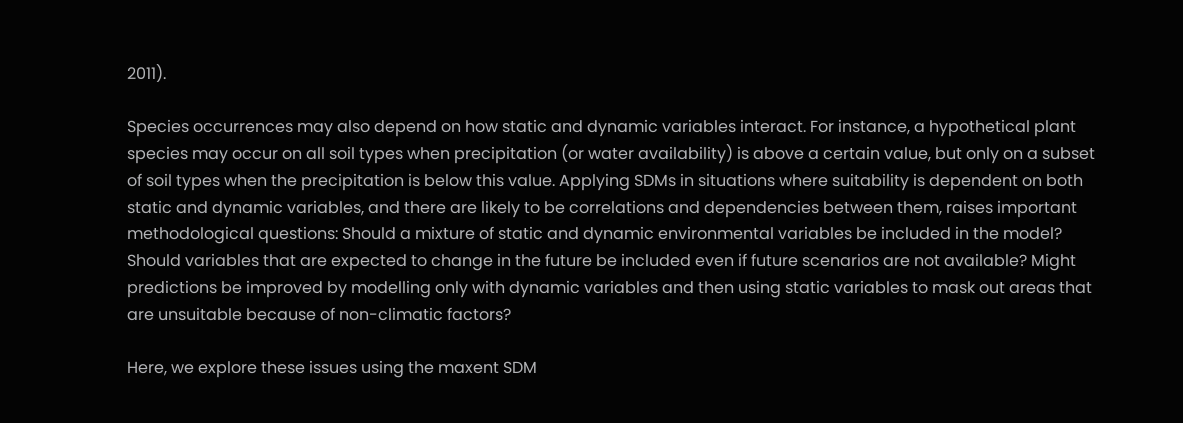2011).

Species occurrences may also depend on how static and dynamic variables interact. For instance, a hypothetical plant species may occur on all soil types when precipitation (or water availability) is above a certain value, but only on a subset of soil types when the precipitation is below this value. Applying SDMs in situations where suitability is dependent on both static and dynamic variables, and there are likely to be correlations and dependencies between them, raises important methodological questions: Should a mixture of static and dynamic environmental variables be included in the model? Should variables that are expected to change in the future be included even if future scenarios are not available? Might predictions be improved by modelling only with dynamic variables and then using static variables to mask out areas that are unsuitable because of non-climatic factors?

Here, we explore these issues using the maxent SDM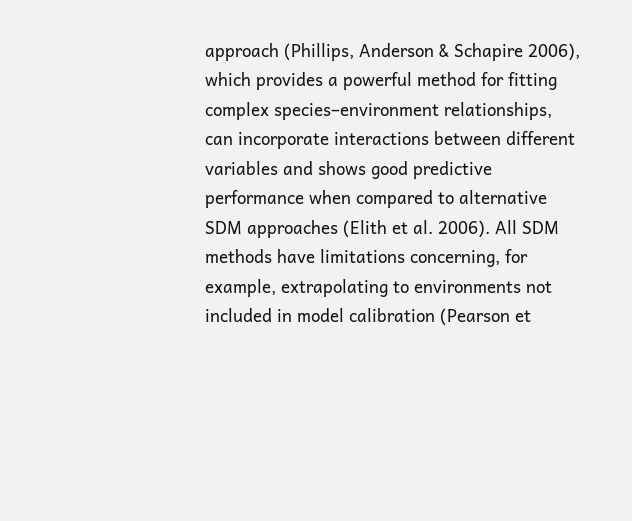approach (Phillips, Anderson & Schapire 2006), which provides a powerful method for fitting complex species–environment relationships, can incorporate interactions between different variables and shows good predictive performance when compared to alternative SDM approaches (Elith et al. 2006). All SDM methods have limitations concerning, for example, extrapolating to environments not included in model calibration (Pearson et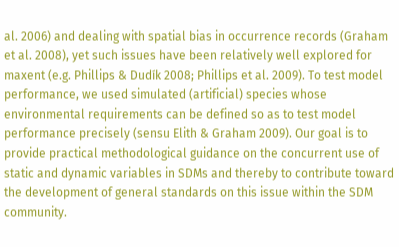al. 2006) and dealing with spatial bias in occurrence records (Graham et al. 2008), yet such issues have been relatively well explored for maxent (e.g. Phillips & Dudík 2008; Phillips et al. 2009). To test model performance, we used simulated (artificial) species whose environmental requirements can be defined so as to test model performance precisely (sensu Elith & Graham 2009). Our goal is to provide practical methodological guidance on the concurrent use of static and dynamic variables in SDMs and thereby to contribute toward the development of general standards on this issue within the SDM community.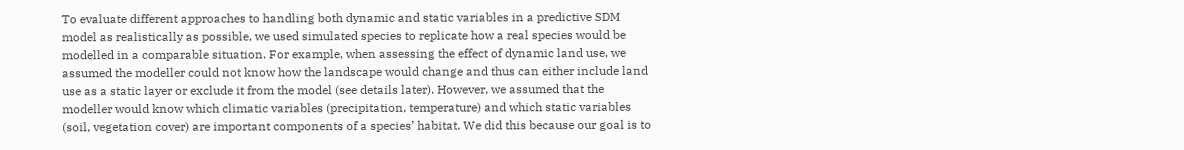To evaluate different approaches to handling both dynamic and static variables in a predictive SDM model as realistically as possible, we used simulated species to replicate how a real species would be modelled in a comparable situation. For example, when assessing the effect of dynamic land use, we assumed the modeller could not know how the landscape would change and thus can either include land use as a static layer or exclude it from the model (see details later). However, we assumed that the modeller would know which climatic variables (precipitation, temperature) and which static variables (soil, vegetation cover) are important components of a species’ habitat. We did this because our goal is to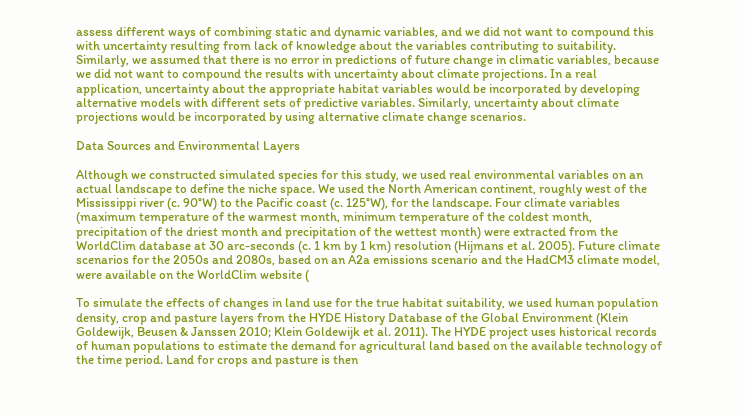assess different ways of combining static and dynamic variables, and we did not want to compound this with uncertainty resulting from lack of knowledge about the variables contributing to suitability. Similarly, we assumed that there is no error in predictions of future change in climatic variables, because we did not want to compound the results with uncertainty about climate projections. In a real application, uncertainty about the appropriate habitat variables would be incorporated by developing alternative models with different sets of predictive variables. Similarly, uncertainty about climate projections would be incorporated by using alternative climate change scenarios.

Data Sources and Environmental Layers

Although we constructed simulated species for this study, we used real environmental variables on an actual landscape to define the niche space. We used the North American continent, roughly west of the Mississippi river (c. 90°W) to the Pacific coast (c. 125°W), for the landscape. Four climate variables (maximum temperature of the warmest month, minimum temperature of the coldest month, precipitation of the driest month and precipitation of the wettest month) were extracted from the WorldClim database at 30 arc-seconds (c. 1 km by 1 km) resolution (Hijmans et al. 2005). Future climate scenarios for the 2050s and 2080s, based on an A2a emissions scenario and the HadCM3 climate model, were available on the WorldClim website (

To simulate the effects of changes in land use for the true habitat suitability, we used human population density, crop and pasture layers from the HYDE History Database of the Global Environment (Klein Goldewijk, Beusen & Janssen 2010; Klein Goldewijk et al. 2011). The HYDE project uses historical records of human populations to estimate the demand for agricultural land based on the available technology of the time period. Land for crops and pasture is then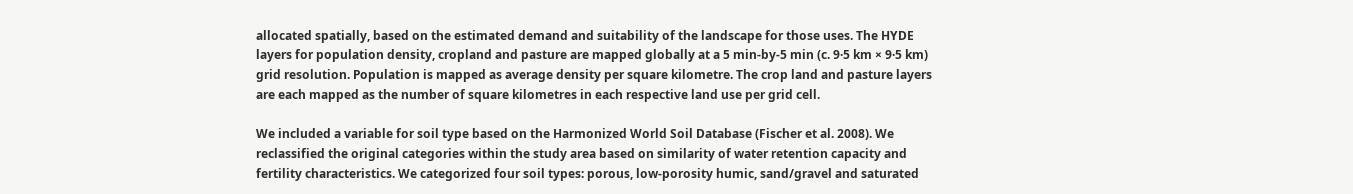allocated spatially, based on the estimated demand and suitability of the landscape for those uses. The HYDE layers for population density, cropland and pasture are mapped globally at a 5 min-by-5 min (c. 9·5 km × 9·5 km) grid resolution. Population is mapped as average density per square kilometre. The crop land and pasture layers are each mapped as the number of square kilometres in each respective land use per grid cell.

We included a variable for soil type based on the Harmonized World Soil Database (Fischer et al. 2008). We reclassified the original categories within the study area based on similarity of water retention capacity and fertility characteristics. We categorized four soil types: porous, low-porosity humic, sand/gravel and saturated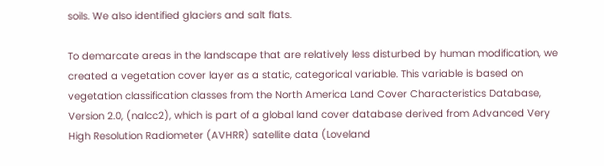soils. We also identified glaciers and salt flats.

To demarcate areas in the landscape that are relatively less disturbed by human modification, we created a vegetation cover layer as a static, categorical variable. This variable is based on vegetation classification classes from the North America Land Cover Characteristics Database, Version 2.0, (nalcc2), which is part of a global land cover database derived from Advanced Very High Resolution Radiometer (AVHRR) satellite data (Loveland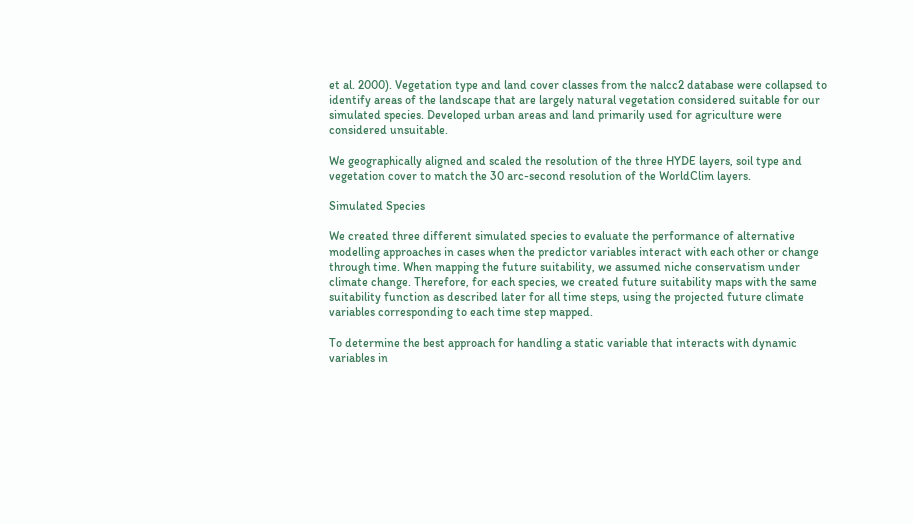et al. 2000). Vegetation type and land cover classes from the nalcc2 database were collapsed to identify areas of the landscape that are largely natural vegetation considered suitable for our simulated species. Developed urban areas and land primarily used for agriculture were considered unsuitable.

We geographically aligned and scaled the resolution of the three HYDE layers, soil type and vegetation cover to match the 30 arc-second resolution of the WorldClim layers.

Simulated Species

We created three different simulated species to evaluate the performance of alternative modelling approaches in cases when the predictor variables interact with each other or change through time. When mapping the future suitability, we assumed niche conservatism under climate change. Therefore, for each species, we created future suitability maps with the same suitability function as described later for all time steps, using the projected future climate variables corresponding to each time step mapped.

To determine the best approach for handling a static variable that interacts with dynamic variables in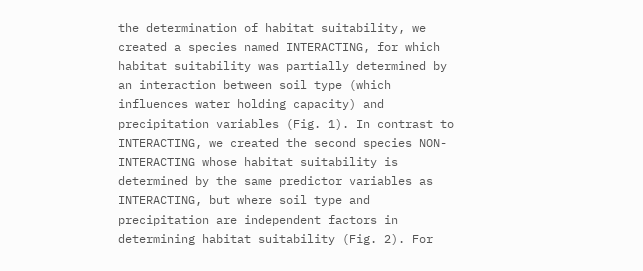the determination of habitat suitability, we created a species named INTERACTING, for which habitat suitability was partially determined by an interaction between soil type (which influences water holding capacity) and precipitation variables (Fig. 1). In contrast to INTERACTING, we created the second species NON-INTERACTING whose habitat suitability is determined by the same predictor variables as INTERACTING, but where soil type and precipitation are independent factors in determining habitat suitability (Fig. 2). For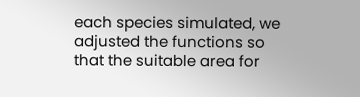each species simulated, we adjusted the functions so that the suitable area for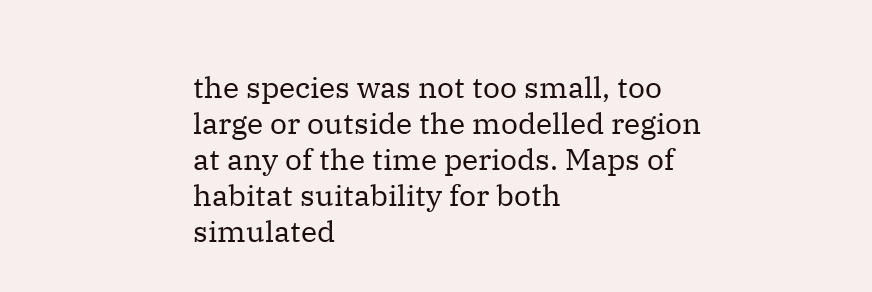the species was not too small, too large or outside the modelled region at any of the time periods. Maps of habitat suitability for both simulated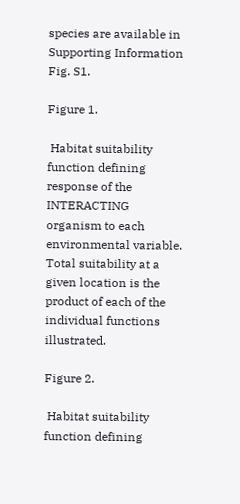species are available in Supporting Information Fig. S1.

Figure 1.

 Habitat suitability function defining response of the INTERACTING organism to each environmental variable. Total suitability at a given location is the product of each of the individual functions illustrated.

Figure 2.

 Habitat suitability function defining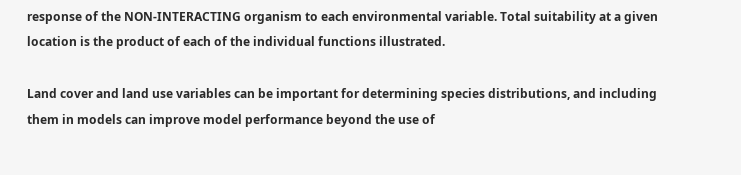response of the NON-INTERACTING organism to each environmental variable. Total suitability at a given location is the product of each of the individual functions illustrated.

Land cover and land use variables can be important for determining species distributions, and including them in models can improve model performance beyond the use of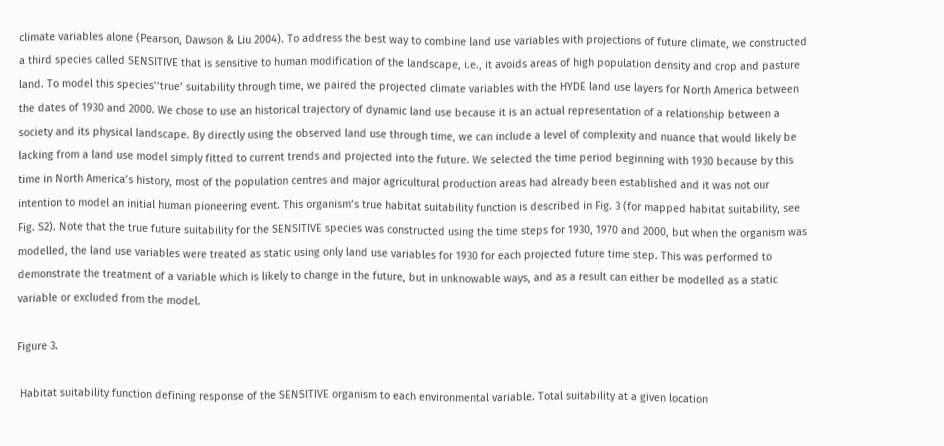climate variables alone (Pearson, Dawson & Liu 2004). To address the best way to combine land use variables with projections of future climate, we constructed a third species called SENSITIVE that is sensitive to human modification of the landscape, i.e., it avoids areas of high population density and crop and pasture land. To model this species’‘true’ suitability through time, we paired the projected climate variables with the HYDE land use layers for North America between the dates of 1930 and 2000. We chose to use an historical trajectory of dynamic land use because it is an actual representation of a relationship between a society and its physical landscape. By directly using the observed land use through time, we can include a level of complexity and nuance that would likely be lacking from a land use model simply fitted to current trends and projected into the future. We selected the time period beginning with 1930 because by this time in North America’s history, most of the population centres and major agricultural production areas had already been established and it was not our intention to model an initial human pioneering event. This organism’s true habitat suitability function is described in Fig. 3 (for mapped habitat suitability, see Fig. S2). Note that the true future suitability for the SENSITIVE species was constructed using the time steps for 1930, 1970 and 2000, but when the organism was modelled, the land use variables were treated as static using only land use variables for 1930 for each projected future time step. This was performed to demonstrate the treatment of a variable which is likely to change in the future, but in unknowable ways, and as a result can either be modelled as a static variable or excluded from the model.

Figure 3.

 Habitat suitability function defining response of the SENSITIVE organism to each environmental variable. Total suitability at a given location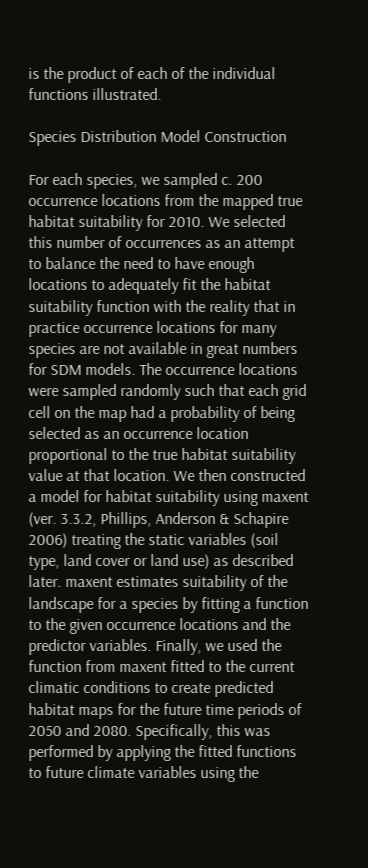is the product of each of the individual functions illustrated.

Species Distribution Model Construction

For each species, we sampled c. 200 occurrence locations from the mapped true habitat suitability for 2010. We selected this number of occurrences as an attempt to balance the need to have enough locations to adequately fit the habitat suitability function with the reality that in practice occurrence locations for many species are not available in great numbers for SDM models. The occurrence locations were sampled randomly such that each grid cell on the map had a probability of being selected as an occurrence location proportional to the true habitat suitability value at that location. We then constructed a model for habitat suitability using maxent (ver. 3.3.2, Phillips, Anderson & Schapire 2006) treating the static variables (soil type, land cover or land use) as described later. maxent estimates suitability of the landscape for a species by fitting a function to the given occurrence locations and the predictor variables. Finally, we used the function from maxent fitted to the current climatic conditions to create predicted habitat maps for the future time periods of 2050 and 2080. Specifically, this was performed by applying the fitted functions to future climate variables using the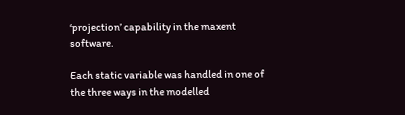‘projection’ capability in the maxent software.

Each static variable was handled in one of the three ways in the modelled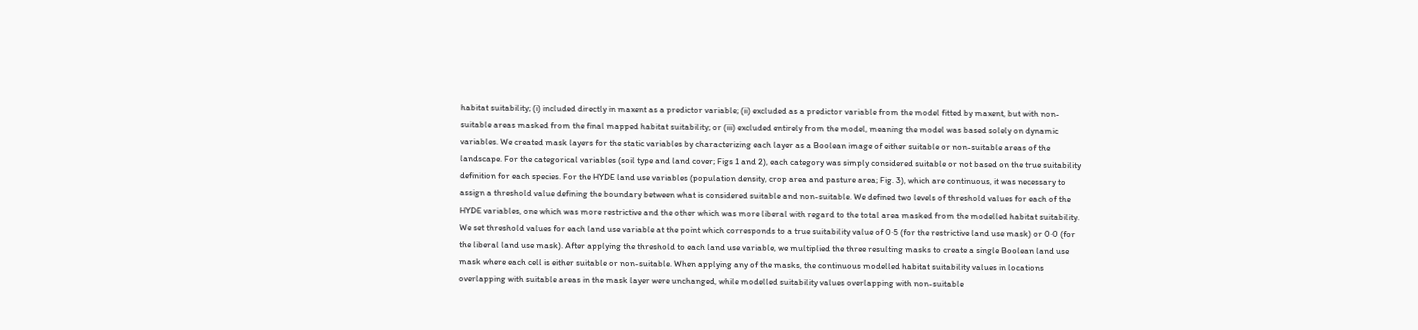habitat suitability; (i) included directly in maxent as a predictor variable; (ii) excluded as a predictor variable from the model fitted by maxent, but with non-suitable areas masked from the final mapped habitat suitability; or (iii) excluded entirely from the model, meaning the model was based solely on dynamic variables. We created mask layers for the static variables by characterizing each layer as a Boolean image of either suitable or non-suitable areas of the landscape. For the categorical variables (soil type and land cover; Figs 1 and 2), each category was simply considered suitable or not based on the true suitability definition for each species. For the HYDE land use variables (population density, crop area and pasture area; Fig. 3), which are continuous, it was necessary to assign a threshold value defining the boundary between what is considered suitable and non-suitable. We defined two levels of threshold values for each of the HYDE variables, one which was more restrictive and the other which was more liberal with regard to the total area masked from the modelled habitat suitability. We set threshold values for each land use variable at the point which corresponds to a true suitability value of 0·5 (for the restrictive land use mask) or 0·0 (for the liberal land use mask). After applying the threshold to each land use variable, we multiplied the three resulting masks to create a single Boolean land use mask where each cell is either suitable or non-suitable. When applying any of the masks, the continuous modelled habitat suitability values in locations overlapping with suitable areas in the mask layer were unchanged, while modelled suitability values overlapping with non-suitable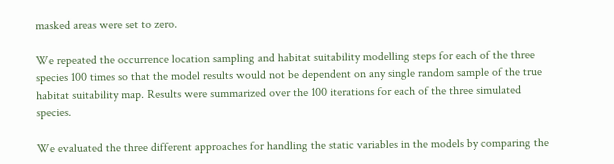masked areas were set to zero.

We repeated the occurrence location sampling and habitat suitability modelling steps for each of the three species 100 times so that the model results would not be dependent on any single random sample of the true habitat suitability map. Results were summarized over the 100 iterations for each of the three simulated species.

We evaluated the three different approaches for handling the static variables in the models by comparing the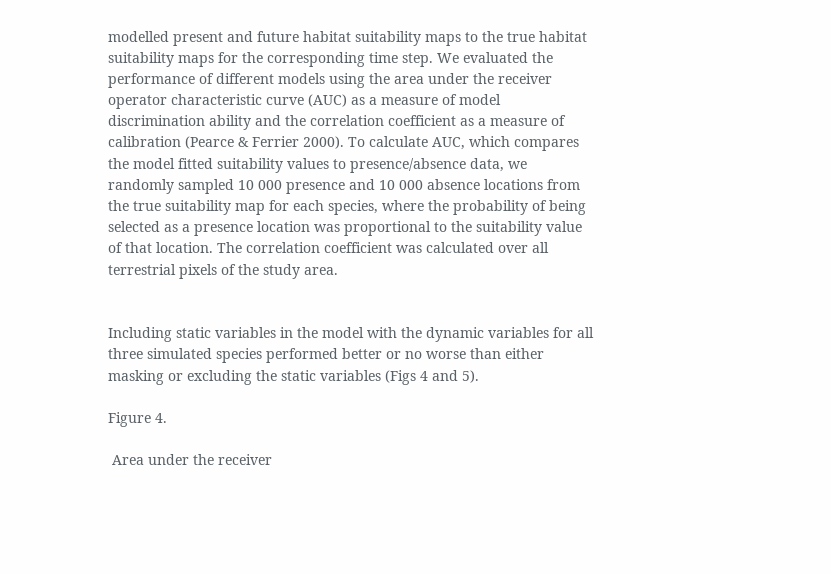modelled present and future habitat suitability maps to the true habitat suitability maps for the corresponding time step. We evaluated the performance of different models using the area under the receiver operator characteristic curve (AUC) as a measure of model discrimination ability and the correlation coefficient as a measure of calibration (Pearce & Ferrier 2000). To calculate AUC, which compares the model fitted suitability values to presence/absence data, we randomly sampled 10 000 presence and 10 000 absence locations from the true suitability map for each species, where the probability of being selected as a presence location was proportional to the suitability value of that location. The correlation coefficient was calculated over all terrestrial pixels of the study area.


Including static variables in the model with the dynamic variables for all three simulated species performed better or no worse than either masking or excluding the static variables (Figs 4 and 5).

Figure 4.

 Area under the receiver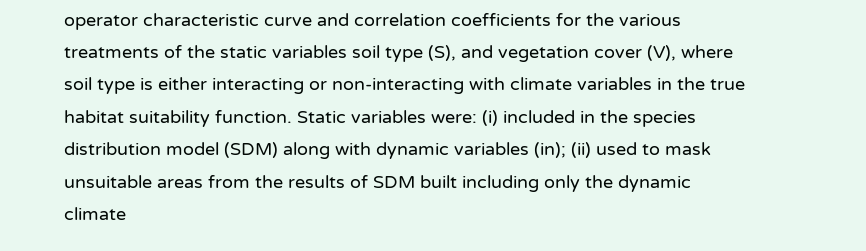operator characteristic curve and correlation coefficients for the various treatments of the static variables soil type (S), and vegetation cover (V), where soil type is either interacting or non-interacting with climate variables in the true habitat suitability function. Static variables were: (i) included in the species distribution model (SDM) along with dynamic variables (in); (ii) used to mask unsuitable areas from the results of SDM built including only the dynamic climate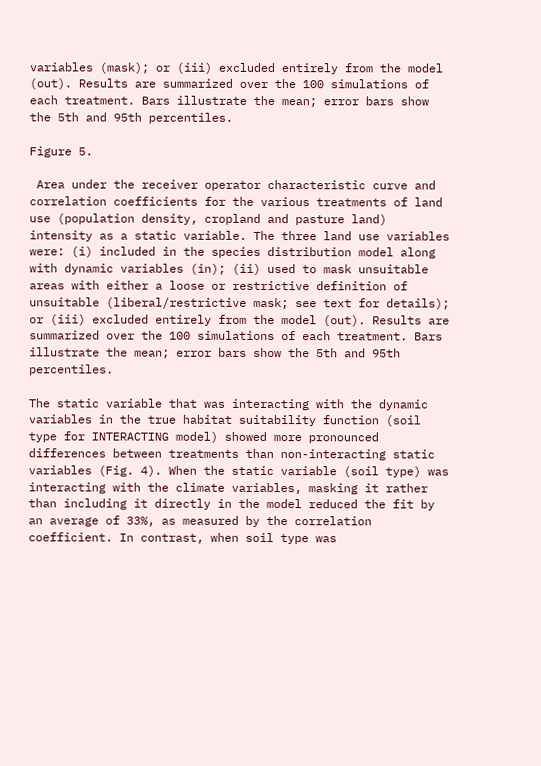variables (mask); or (iii) excluded entirely from the model (out). Results are summarized over the 100 simulations of each treatment. Bars illustrate the mean; error bars show the 5th and 95th percentiles.

Figure 5.

 Area under the receiver operator characteristic curve and correlation coefficients for the various treatments of land use (population density, cropland and pasture land) intensity as a static variable. The three land use variables were: (i) included in the species distribution model along with dynamic variables (in); (ii) used to mask unsuitable areas with either a loose or restrictive definition of unsuitable (liberal/restrictive mask; see text for details); or (iii) excluded entirely from the model (out). Results are summarized over the 100 simulations of each treatment. Bars illustrate the mean; error bars show the 5th and 95th percentiles.

The static variable that was interacting with the dynamic variables in the true habitat suitability function (soil type for INTERACTING model) showed more pronounced differences between treatments than non-interacting static variables (Fig. 4). When the static variable (soil type) was interacting with the climate variables, masking it rather than including it directly in the model reduced the fit by an average of 33%, as measured by the correlation coefficient. In contrast, when soil type was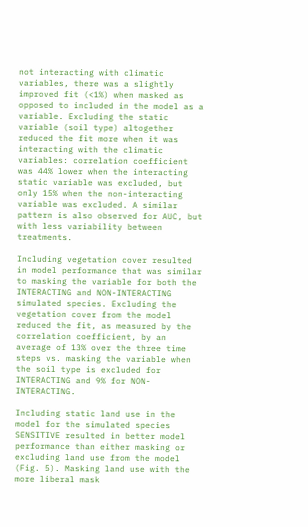not interacting with climatic variables, there was a slightly improved fit (<1%) when masked as opposed to included in the model as a variable. Excluding the static variable (soil type) altogether reduced the fit more when it was interacting with the climatic variables: correlation coefficient was 44% lower when the interacting static variable was excluded, but only 15% when the non-interacting variable was excluded. A similar pattern is also observed for AUC, but with less variability between treatments.

Including vegetation cover resulted in model performance that was similar to masking the variable for both the INTERACTING and NON-INTERACTING simulated species. Excluding the vegetation cover from the model reduced the fit, as measured by the correlation coefficient, by an average of 13% over the three time steps vs. masking the variable when the soil type is excluded for INTERACTING and 9% for NON-INTERACTING.

Including static land use in the model for the simulated species SENSITIVE resulted in better model performance than either masking or excluding land use from the model (Fig. 5). Masking land use with the more liberal mask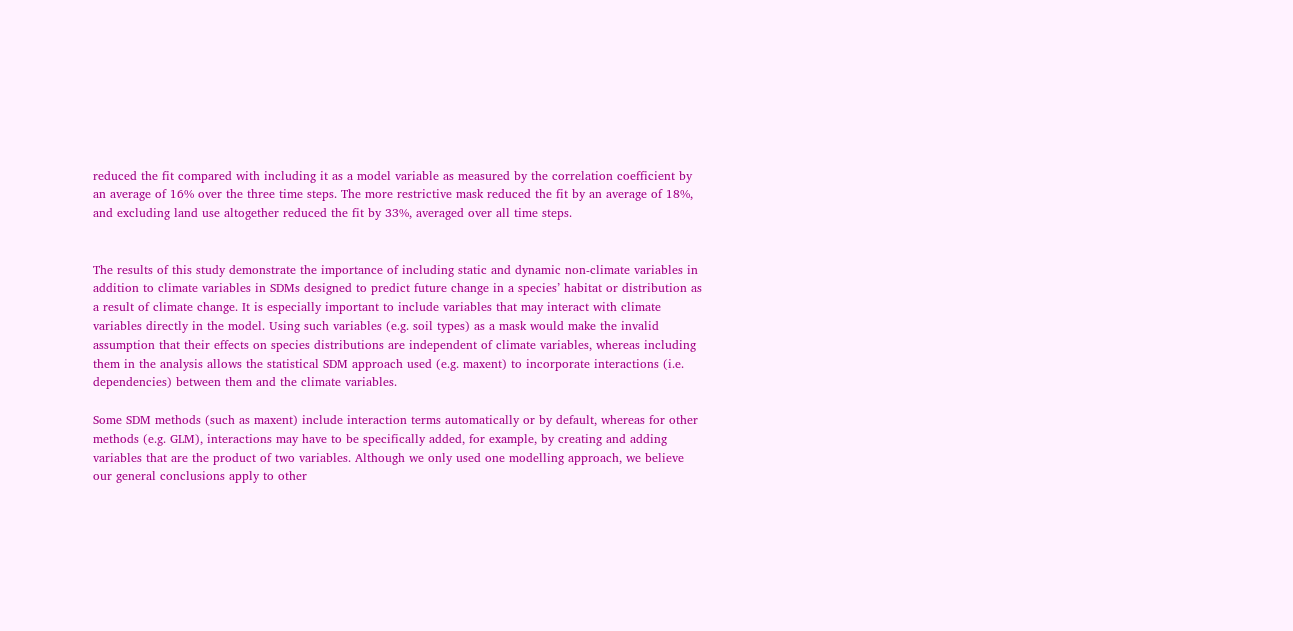reduced the fit compared with including it as a model variable as measured by the correlation coefficient by an average of 16% over the three time steps. The more restrictive mask reduced the fit by an average of 18%, and excluding land use altogether reduced the fit by 33%, averaged over all time steps.


The results of this study demonstrate the importance of including static and dynamic non-climate variables in addition to climate variables in SDMs designed to predict future change in a species’ habitat or distribution as a result of climate change. It is especially important to include variables that may interact with climate variables directly in the model. Using such variables (e.g. soil types) as a mask would make the invalid assumption that their effects on species distributions are independent of climate variables, whereas including them in the analysis allows the statistical SDM approach used (e.g. maxent) to incorporate interactions (i.e. dependencies) between them and the climate variables.

Some SDM methods (such as maxent) include interaction terms automatically or by default, whereas for other methods (e.g. GLM), interactions may have to be specifically added, for example, by creating and adding variables that are the product of two variables. Although we only used one modelling approach, we believe our general conclusions apply to other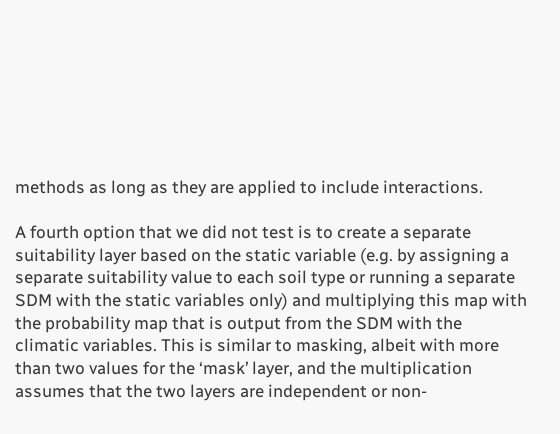methods as long as they are applied to include interactions.

A fourth option that we did not test is to create a separate suitability layer based on the static variable (e.g. by assigning a separate suitability value to each soil type or running a separate SDM with the static variables only) and multiplying this map with the probability map that is output from the SDM with the climatic variables. This is similar to masking, albeit with more than two values for the ‘mask’ layer, and the multiplication assumes that the two layers are independent or non-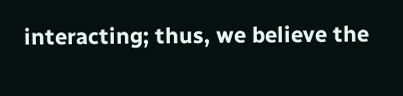interacting; thus, we believe the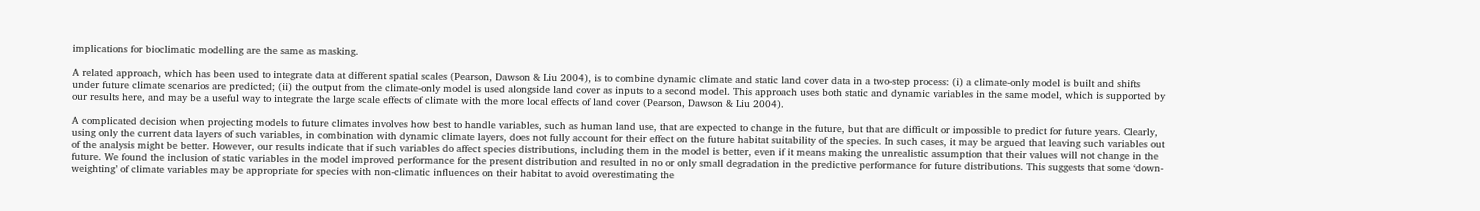implications for bioclimatic modelling are the same as masking.

A related approach, which has been used to integrate data at different spatial scales (Pearson, Dawson & Liu 2004), is to combine dynamic climate and static land cover data in a two-step process: (i) a climate-only model is built and shifts under future climate scenarios are predicted; (ii) the output from the climate-only model is used alongside land cover as inputs to a second model. This approach uses both static and dynamic variables in the same model, which is supported by our results here, and may be a useful way to integrate the large scale effects of climate with the more local effects of land cover (Pearson, Dawson & Liu 2004).

A complicated decision when projecting models to future climates involves how best to handle variables, such as human land use, that are expected to change in the future, but that are difficult or impossible to predict for future years. Clearly, using only the current data layers of such variables, in combination with dynamic climate layers, does not fully account for their effect on the future habitat suitability of the species. In such cases, it may be argued that leaving such variables out of the analysis might be better. However, our results indicate that if such variables do affect species distributions, including them in the model is better, even if it means making the unrealistic assumption that their values will not change in the future. We found the inclusion of static variables in the model improved performance for the present distribution and resulted in no or only small degradation in the predictive performance for future distributions. This suggests that some ‘down-weighting’ of climate variables may be appropriate for species with non-climatic influences on their habitat to avoid overestimating the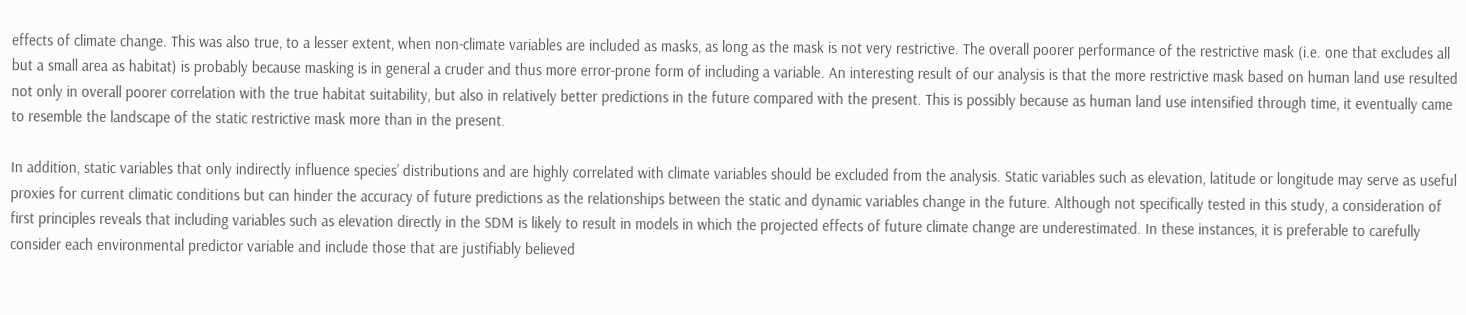effects of climate change. This was also true, to a lesser extent, when non-climate variables are included as masks, as long as the mask is not very restrictive. The overall poorer performance of the restrictive mask (i.e. one that excludes all but a small area as habitat) is probably because masking is in general a cruder and thus more error-prone form of including a variable. An interesting result of our analysis is that the more restrictive mask based on human land use resulted not only in overall poorer correlation with the true habitat suitability, but also in relatively better predictions in the future compared with the present. This is possibly because as human land use intensified through time, it eventually came to resemble the landscape of the static restrictive mask more than in the present.

In addition, static variables that only indirectly influence species’ distributions and are highly correlated with climate variables should be excluded from the analysis. Static variables such as elevation, latitude or longitude may serve as useful proxies for current climatic conditions but can hinder the accuracy of future predictions as the relationships between the static and dynamic variables change in the future. Although not specifically tested in this study, a consideration of first principles reveals that including variables such as elevation directly in the SDM is likely to result in models in which the projected effects of future climate change are underestimated. In these instances, it is preferable to carefully consider each environmental predictor variable and include those that are justifiably believed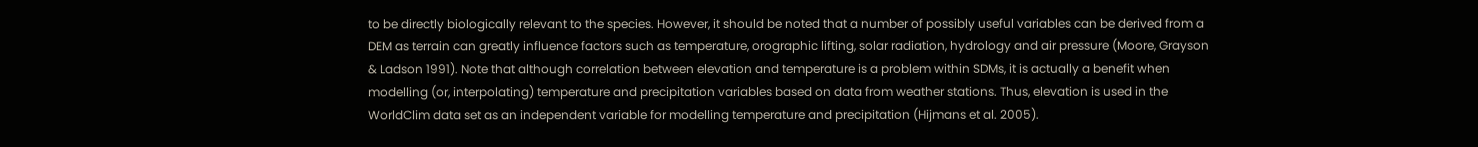to be directly biologically relevant to the species. However, it should be noted that a number of possibly useful variables can be derived from a DEM as terrain can greatly influence factors such as temperature, orographic lifting, solar radiation, hydrology and air pressure (Moore, Grayson & Ladson 1991). Note that although correlation between elevation and temperature is a problem within SDMs, it is actually a benefit when modelling (or, interpolating) temperature and precipitation variables based on data from weather stations. Thus, elevation is used in the WorldClim data set as an independent variable for modelling temperature and precipitation (Hijmans et al. 2005).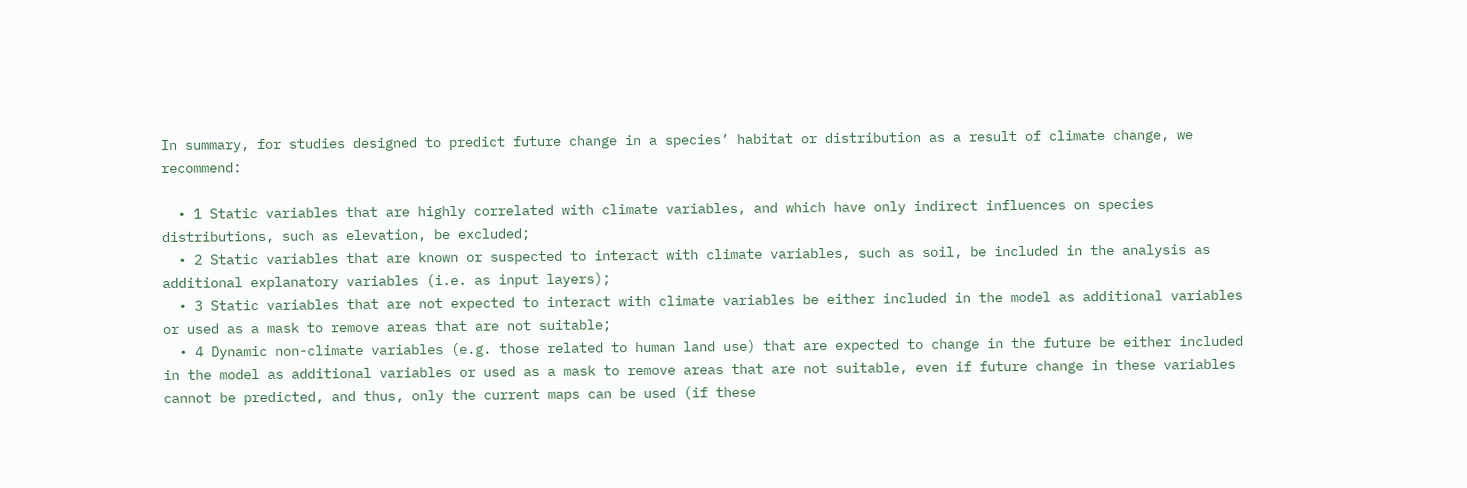In summary, for studies designed to predict future change in a species’ habitat or distribution as a result of climate change, we recommend:

  • 1 Static variables that are highly correlated with climate variables, and which have only indirect influences on species distributions, such as elevation, be excluded;
  • 2 Static variables that are known or suspected to interact with climate variables, such as soil, be included in the analysis as additional explanatory variables (i.e. as input layers);
  • 3 Static variables that are not expected to interact with climate variables be either included in the model as additional variables or used as a mask to remove areas that are not suitable;
  • 4 Dynamic non-climate variables (e.g. those related to human land use) that are expected to change in the future be either included in the model as additional variables or used as a mask to remove areas that are not suitable, even if future change in these variables cannot be predicted, and thus, only the current maps can be used (if these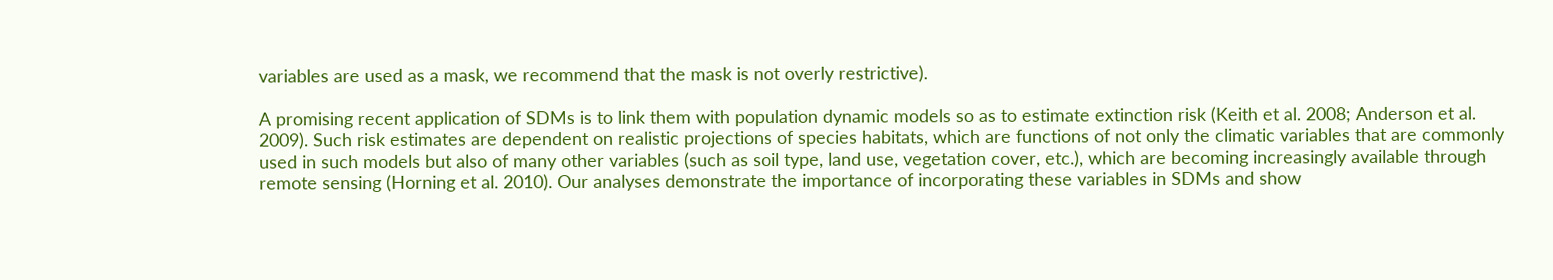variables are used as a mask, we recommend that the mask is not overly restrictive).

A promising recent application of SDMs is to link them with population dynamic models so as to estimate extinction risk (Keith et al. 2008; Anderson et al. 2009). Such risk estimates are dependent on realistic projections of species habitats, which are functions of not only the climatic variables that are commonly used in such models but also of many other variables (such as soil type, land use, vegetation cover, etc.), which are becoming increasingly available through remote sensing (Horning et al. 2010). Our analyses demonstrate the importance of incorporating these variables in SDMs and show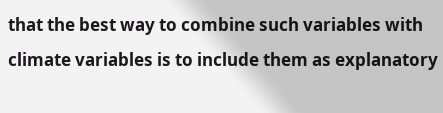that the best way to combine such variables with climate variables is to include them as explanatory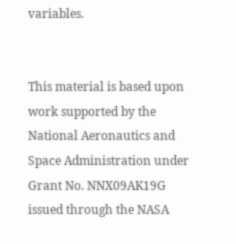variables.


This material is based upon work supported by the National Aeronautics and Space Administration under Grant No. NNX09AK19G issued through the NASA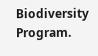Biodiversity Program.